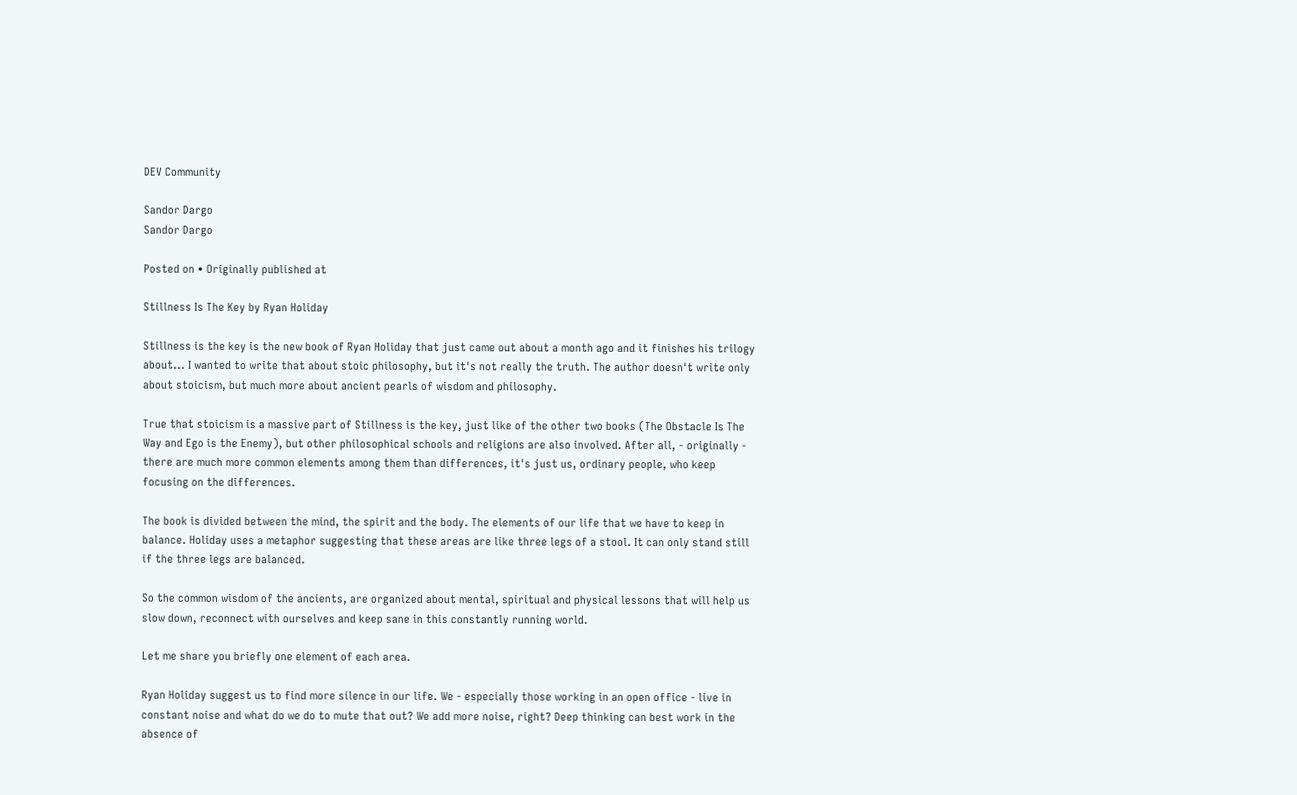DEV Community

Sandor Dargo
Sandor Dargo

Posted on • Originally published at

Stillness Is The Key by Ryan Holiday

Stillness is the key is the new book of Ryan Holiday that just came out about a month ago and it finishes his trilogy about... I wanted to write that about stoic philosophy, but it's not really the truth. The author doesn't write only about stoicism, but much more about ancient pearls of wisdom and philosophy.

True that stoicism is a massive part of Stillness is the key, just like of the other two books (The Obstacle Is The Way and Ego is the Enemy), but other philosophical schools and religions are also involved. After all, - originally - there are much more common elements among them than differences, it's just us, ordinary people, who keep focusing on the differences.

The book is divided between the mind, the spirit and the body. The elements of our life that we have to keep in balance. Holiday uses a metaphor suggesting that these areas are like three legs of a stool. It can only stand still if the three legs are balanced.

So the common wisdom of the ancients, are organized about mental, spiritual and physical lessons that will help us slow down, reconnect with ourselves and keep sane in this constantly running world.

Let me share you briefly one element of each area.

Ryan Holiday suggest us to find more silence in our life. We - especially those working in an open office - live in constant noise and what do we do to mute that out? We add more noise, right? Deep thinking can best work in the absence of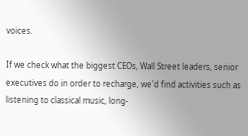voices.

If we check what the biggest CEOs, Wall Street leaders, senior executives do in order to recharge, we'd find activities such as listening to classical music, long-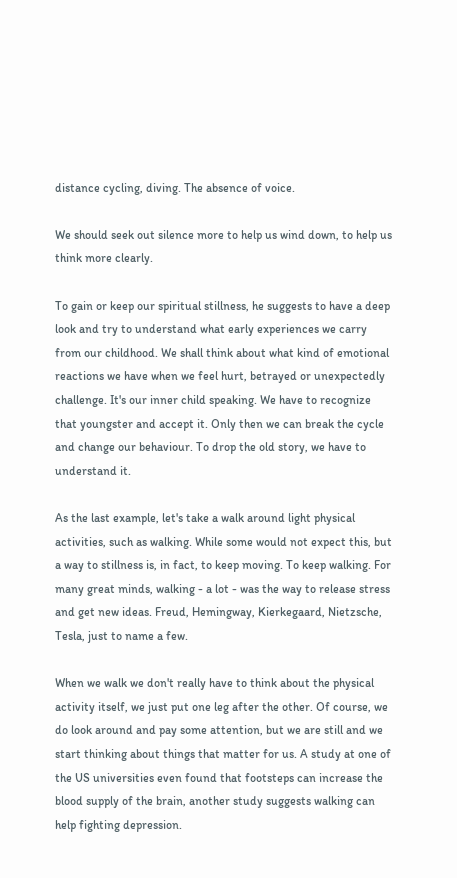distance cycling, diving. The absence of voice.

We should seek out silence more to help us wind down, to help us think more clearly.

To gain or keep our spiritual stillness, he suggests to have a deep look and try to understand what early experiences we carry from our childhood. We shall think about what kind of emotional reactions we have when we feel hurt, betrayed or unexpectedly challenge. It's our inner child speaking. We have to recognize that youngster and accept it. Only then we can break the cycle and change our behaviour. To drop the old story, we have to understand it.

As the last example, let's take a walk around light physical activities, such as walking. While some would not expect this, but a way to stillness is, in fact, to keep moving. To keep walking. For many great minds, walking - a lot - was the way to release stress and get new ideas. Freud, Hemingway, Kierkegaard, Nietzsche, Tesla, just to name a few.

When we walk we don't really have to think about the physical activity itself, we just put one leg after the other. Of course, we do look around and pay some attention, but we are still and we start thinking about things that matter for us. A study at one of the US universities even found that footsteps can increase the blood supply of the brain, another study suggests walking can help fighting depression.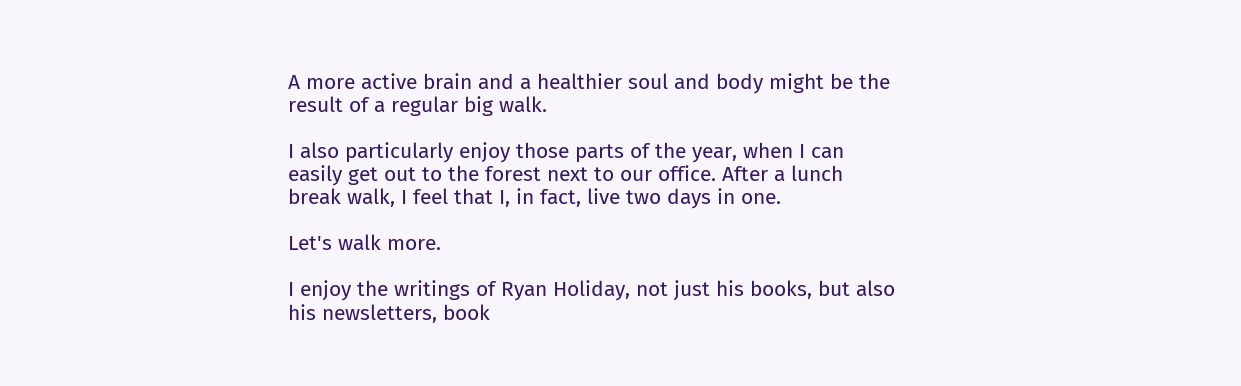A more active brain and a healthier soul and body might be the result of a regular big walk.

I also particularly enjoy those parts of the year, when I can easily get out to the forest next to our office. After a lunch break walk, I feel that I, in fact, live two days in one.

Let's walk more.

I enjoy the writings of Ryan Holiday, not just his books, but also his newsletters, book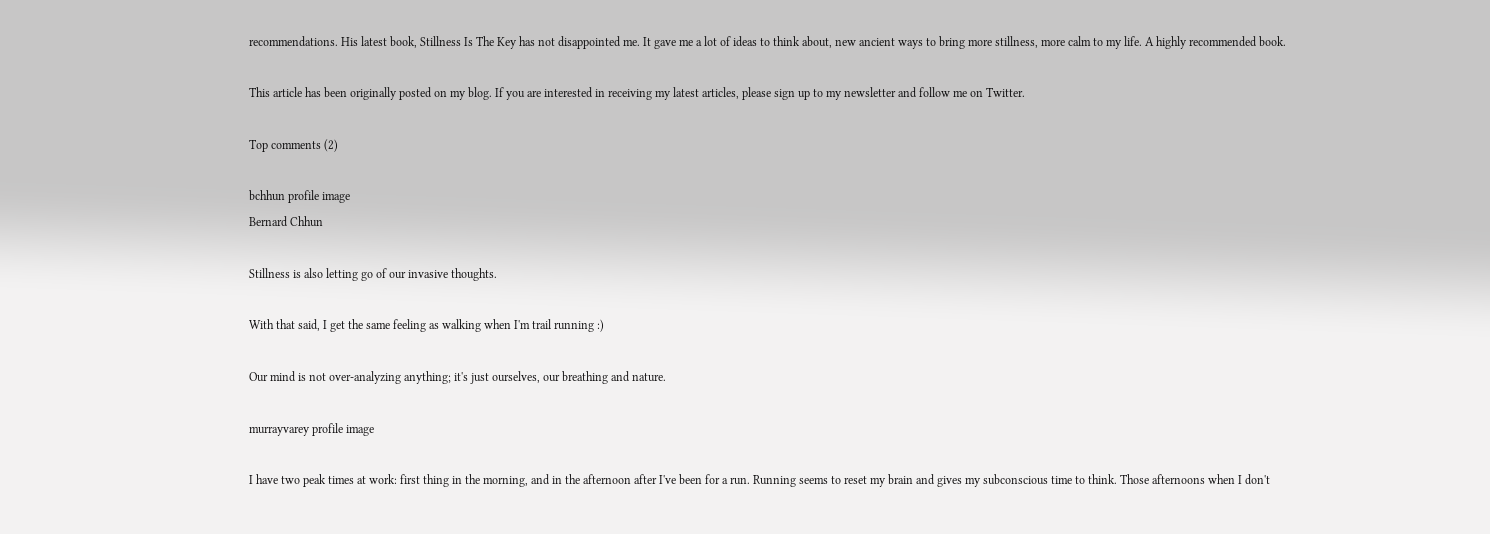recommendations. His latest book, Stillness Is The Key has not disappointed me. It gave me a lot of ideas to think about, new ancient ways to bring more stillness, more calm to my life. A highly recommended book.

This article has been originally posted on my blog. If you are interested in receiving my latest articles, please sign up to my newsletter and follow me on Twitter.

Top comments (2)

bchhun profile image
Bernard Chhun

Stillness is also letting go of our invasive thoughts.

With that said, I get the same feeling as walking when I'm trail running :)

Our mind is not over-analyzing anything; it's just ourselves, our breathing and nature.

murrayvarey profile image

I have two peak times at work: first thing in the morning, and in the afternoon after I've been for a run. Running seems to reset my brain and gives my subconscious time to think. Those afternoons when I don't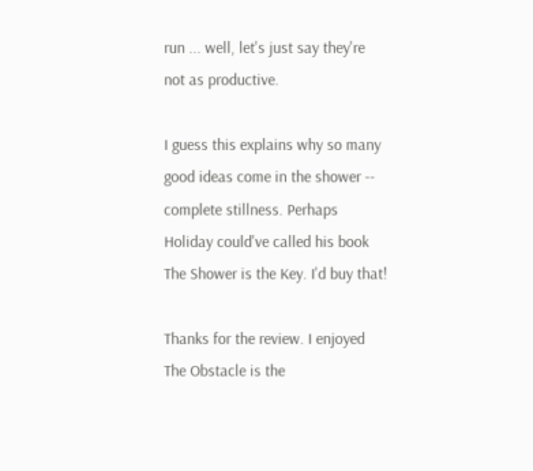run ... well, let's just say they're not as productive.

I guess this explains why so many good ideas come in the shower -- complete stillness. Perhaps Holiday could've called his book The Shower is the Key. I'd buy that!

Thanks for the review. I enjoyed The Obstacle is the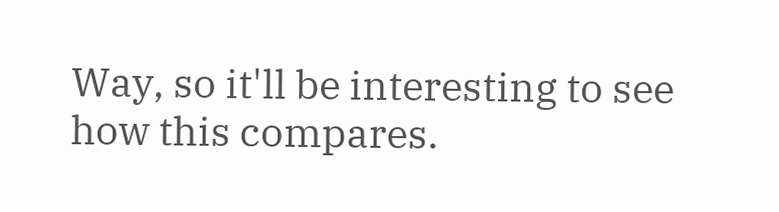Way, so it'll be interesting to see how this compares.